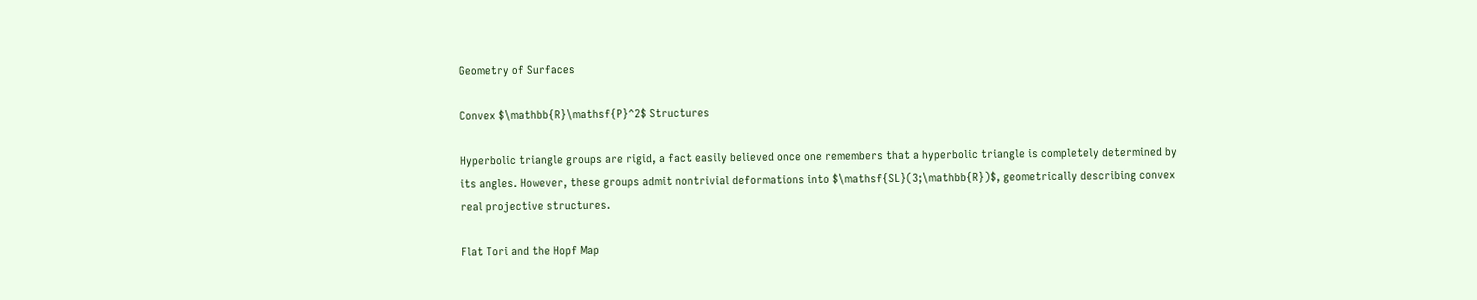Geometry of Surfaces

Convex $\mathbb{R}\mathsf{P}^2$ Structures

Hyperbolic triangle groups are rigid, a fact easily believed once one remembers that a hyperbolic triangle is completely determined by its angles. However, these groups admit nontrivial deformations into $\mathsf{SL}(3;\mathbb{R})$, geometrically describing convex real projective structures.

Flat Tori and the Hopf Map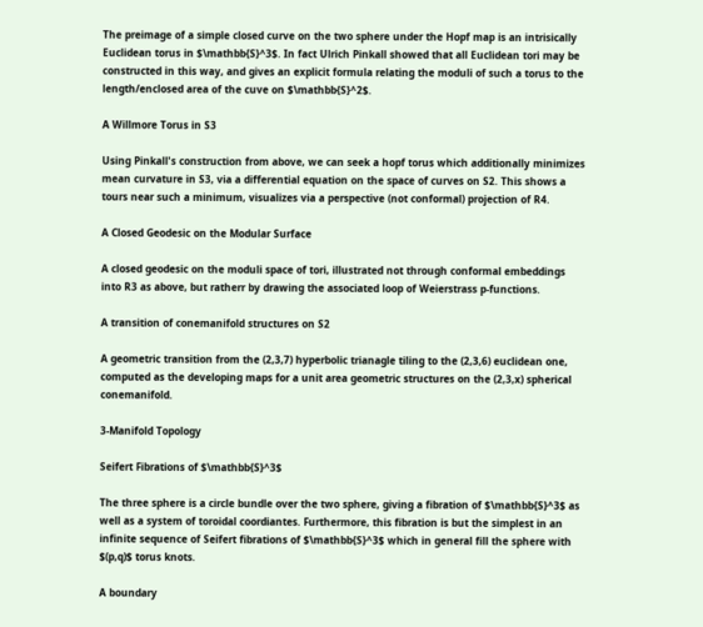The preimage of a simple closed curve on the two sphere under the Hopf map is an intrisically Euclidean torus in $\mathbb{S}^3$. In fact Ulrich Pinkall showed that all Euclidean tori may be constructed in this way, and gives an explicit formula relating the moduli of such a torus to the length/enclosed area of the cuve on $\mathbb{S}^2$.

A Willmore Torus in S3

Using Pinkall's construction from above, we can seek a hopf torus which additionally minimizes mean curvature in S3, via a differential equation on the space of curves on S2. This shows a tours near such a minimum, visualizes via a perspective (not conformal) projection of R4.

A Closed Geodesic on the Modular Surface

A closed geodesic on the moduli space of tori, illustrated not through conformal embeddings into R3 as above, but ratherr by drawing the associated loop of Weierstrass p-functions.

A transition of conemanifold structures on S2

A geometric transition from the (2,3,7) hyperbolic trianagle tiling to the (2,3,6) euclidean one, computed as the developing maps for a unit area geometric structures on the (2,3,x) spherical conemanifold.

3-Manifold Topology

Seifert Fibrations of $\mathbb{S}^3$

The three sphere is a circle bundle over the two sphere, giving a fibration of $\mathbb{S}^3$ as well as a system of toroidal coordiantes. Furthermore, this fibration is but the simplest in an infinite sequence of Seifert fibrations of $\mathbb{S}^3$ which in general fill the sphere with $(p,q)$ torus knots.

A boundary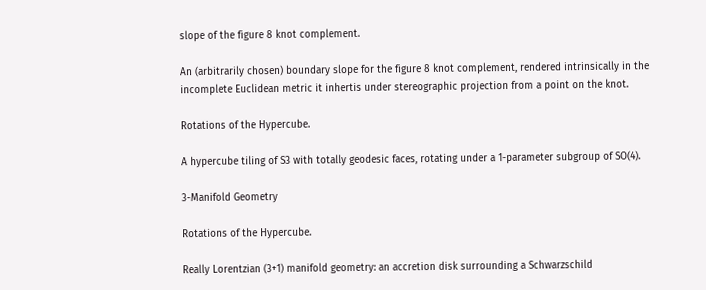slope of the figure 8 knot complement.

An (arbitrarily chosen) boundary slope for the figure 8 knot complement, rendered intrinsically in the incomplete Euclidean metric it inhertis under stereographic projection from a point on the knot.

Rotations of the Hypercube.

A hypercube tiling of S3 with totally geodesic faces, rotating under a 1-parameter subgroup of SO(4).

3-Manifold Geometry

Rotations of the Hypercube.

Really Lorentzian (3+1) manifold geometry: an accretion disk surrounding a Schwarzschild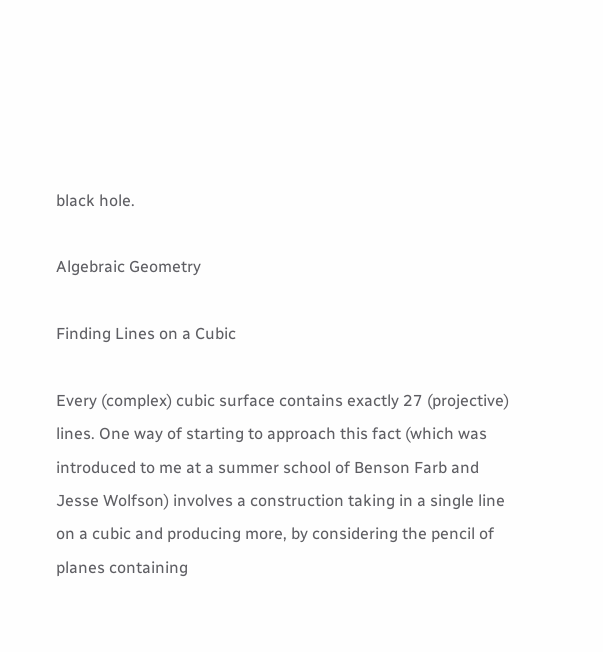black hole.

Algebraic Geometry

Finding Lines on a Cubic

Every (complex) cubic surface contains exactly 27 (projective) lines. One way of starting to approach this fact (which was introduced to me at a summer school of Benson Farb and Jesse Wolfson) involves a construction taking in a single line on a cubic and producing more, by considering the pencil of planes containing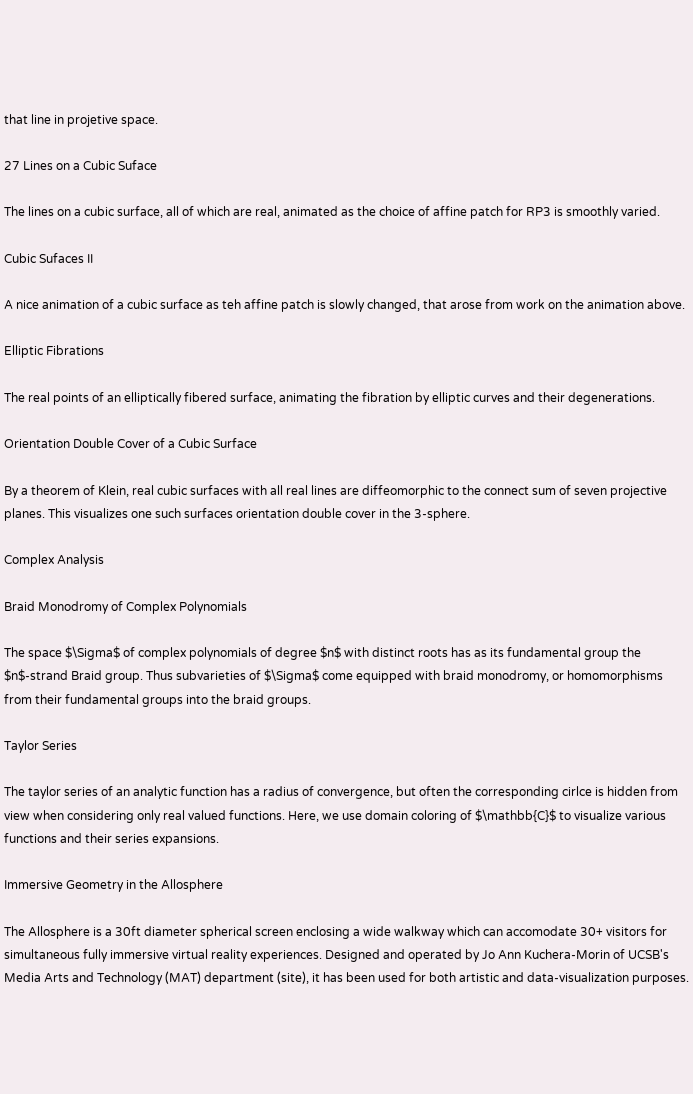that line in projetive space.

27 Lines on a Cubic Suface

The lines on a cubic surface, all of which are real, animated as the choice of affine patch for RP3 is smoothly varied.

Cubic Sufaces II

A nice animation of a cubic surface as teh affine patch is slowly changed, that arose from work on the animation above.

Elliptic Fibrations

The real points of an elliptically fibered surface, animating the fibration by elliptic curves and their degenerations.

Orientation Double Cover of a Cubic Surface

By a theorem of Klein, real cubic surfaces with all real lines are diffeomorphic to the connect sum of seven projective planes. This visualizes one such surfaces orientation double cover in the 3-sphere.

Complex Analysis

Braid Monodromy of Complex Polynomials

The space $\Sigma$ of complex polynomials of degree $n$ with distinct roots has as its fundamental group the $n$-strand Braid group. Thus subvarieties of $\Sigma$ come equipped with braid monodromy, or homomorphisms from their fundamental groups into the braid groups.

Taylor Series

The taylor series of an analytic function has a radius of convergence, but often the corresponding cirlce is hidden from view when considering only real valued functions. Here, we use domain coloring of $\mathbb{C}$ to visualize various functions and their series expansions.

Immersive Geometry in the Allosphere

The Allosphere is a 30ft diameter spherical screen enclosing a wide walkway which can accomodate 30+ visitors for simultaneous fully immersive virtual reality experiences. Designed and operated by Jo Ann Kuchera-Morin of UCSB's Media Arts and Technology (MAT) department (site), it has been used for both artistic and data-visualization purposes.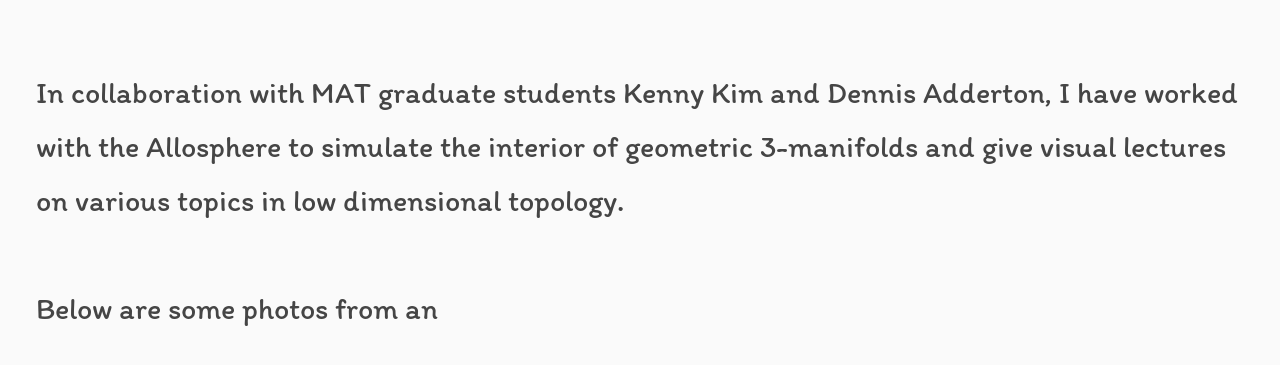In collaboration with MAT graduate students Kenny Kim and Dennis Adderton, I have worked with the Allosphere to simulate the interior of geometric 3-manifolds and give visual lectures on various topics in low dimensional topology.

Below are some photos from an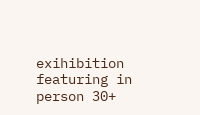exihibition featuring in person 30+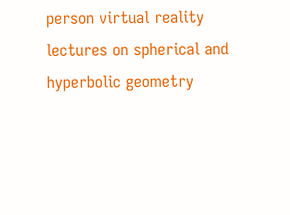person virtual reality lectures on spherical and hyperbolic geometry